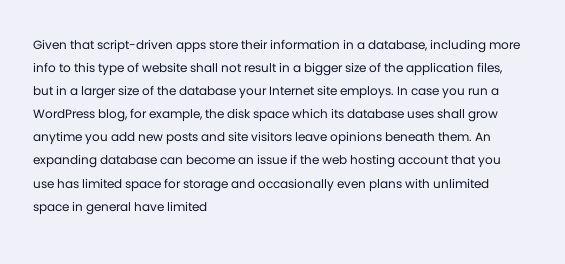Given that script-driven apps store their information in a database, including more info to this type of website shall not result in a bigger size of the application files, but in a larger size of the database your Internet site employs. In case you run a WordPress blog, for example, the disk space which its database uses shall grow anytime you add new posts and site visitors leave opinions beneath them. An expanding database can become an issue if the web hosting account that you use has limited space for storage and occasionally even plans with unlimited space in general have limited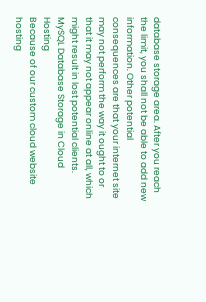database storage area. After you reach the limit, you shall not be able to add new information. Other potential consequences are that your internet site may not perform the way it ought to or that it may not appear online at all, which might result in lost potential clients.
MySQL Database Storage in Cloud Hosting
Because of our custom cloud website hosting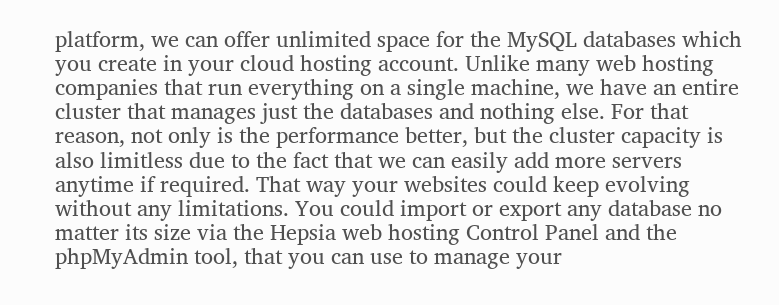platform, we can offer unlimited space for the MySQL databases which you create in your cloud hosting account. Unlike many web hosting companies that run everything on a single machine, we have an entire cluster that manages just the databases and nothing else. For that reason, not only is the performance better, but the cluster capacity is also limitless due to the fact that we can easily add more servers anytime if required. That way your websites could keep evolving without any limitations. You could import or export any database no matter its size via the Hepsia web hosting Control Panel and the phpMyAdmin tool, that you can use to manage your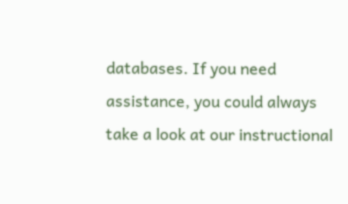databases. If you need assistance, you could always take a look at our instructional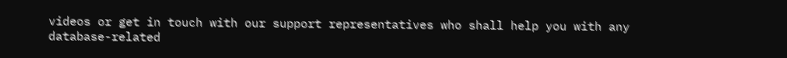videos or get in touch with our support representatives who shall help you with any database-related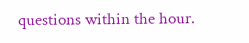questions within the hour.